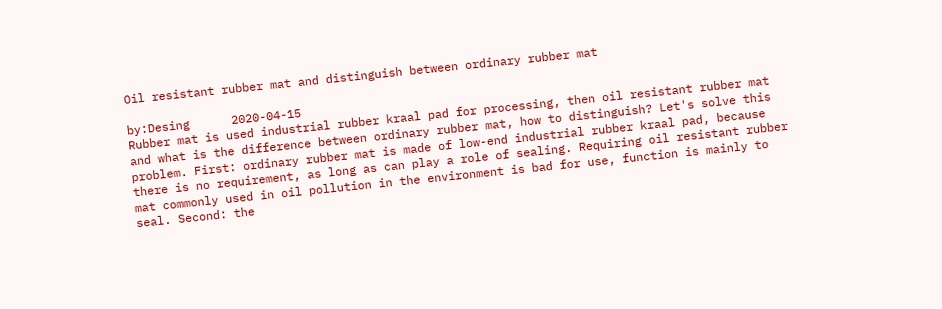Oil resistant rubber mat and distinguish between ordinary rubber mat

by:Desing      2020-04-15
Rubber mat is used industrial rubber kraal pad for processing, then oil resistant rubber mat and what is the difference between ordinary rubber mat, how to distinguish? Let's solve this problem. First: ordinary rubber mat is made of low-end industrial rubber kraal pad, because there is no requirement, as long as can play a role of sealing. Requiring oil resistant rubber mat commonly used in oil pollution in the environment is bad for use, function is mainly to seal. Second: the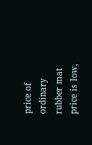price of ordinary rubber mat price is low,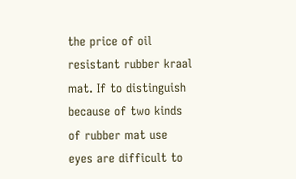the price of oil resistant rubber kraal mat. If to distinguish because of two kinds of rubber mat use eyes are difficult to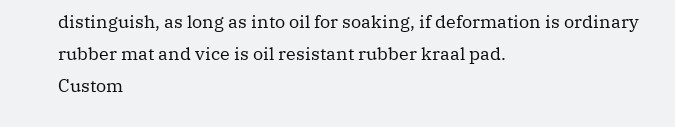distinguish, as long as into oil for soaking, if deformation is ordinary rubber mat and vice is oil resistant rubber kraal pad.
Custom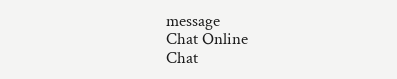message
Chat Online
Chat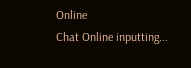Online
Chat Online inputting...